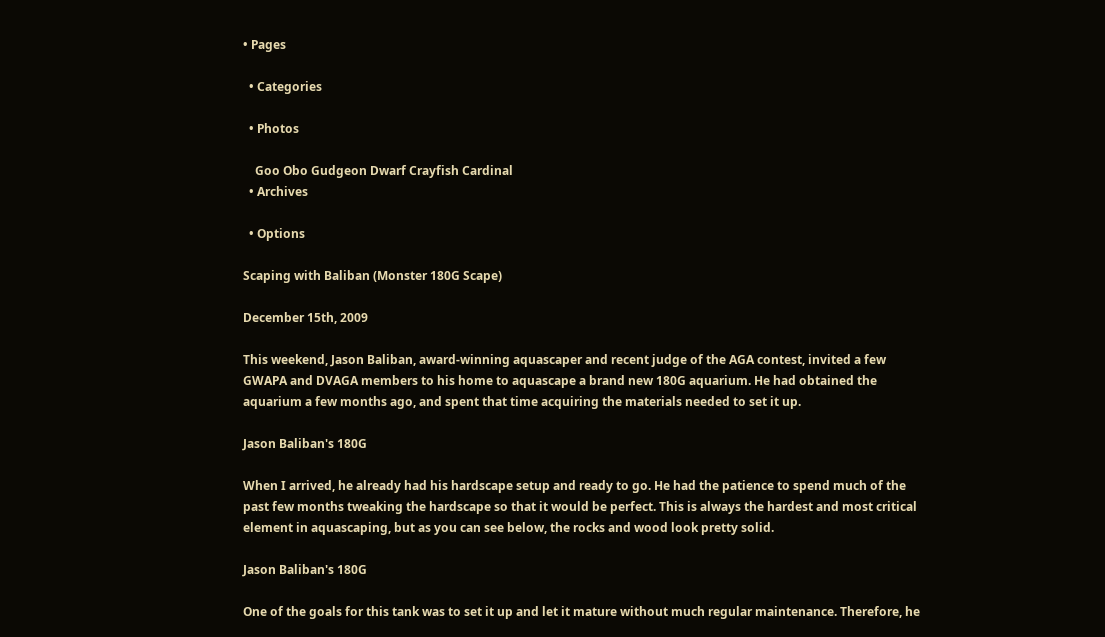• Pages

  • Categories

  • Photos

    Goo Obo Gudgeon Dwarf Crayfish Cardinal
  • Archives

  • Options

Scaping with Baliban (Monster 180G Scape)

December 15th, 2009

This weekend, Jason Baliban, award-winning aquascaper and recent judge of the AGA contest, invited a few GWAPA and DVAGA members to his home to aquascape a brand new 180G aquarium. He had obtained the aquarium a few months ago, and spent that time acquiring the materials needed to set it up.

Jason Baliban's 180G

When I arrived, he already had his hardscape setup and ready to go. He had the patience to spend much of the past few months tweaking the hardscape so that it would be perfect. This is always the hardest and most critical element in aquascaping, but as you can see below, the rocks and wood look pretty solid.

Jason Baliban's 180G

One of the goals for this tank was to set it up and let it mature without much regular maintenance. Therefore, he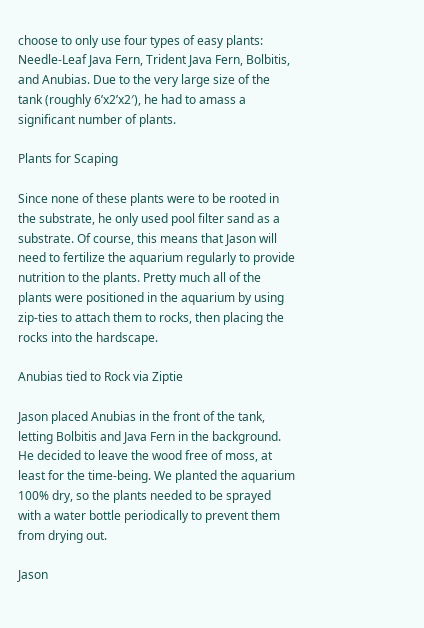choose to only use four types of easy plants: Needle-Leaf Java Fern, Trident Java Fern, Bolbitis, and Anubias. Due to the very large size of the tank (roughly 6’x2’x2′), he had to amass a significant number of plants.

Plants for Scaping

Since none of these plants were to be rooted in the substrate, he only used pool filter sand as a substrate. Of course, this means that Jason will need to fertilize the aquarium regularly to provide nutrition to the plants. Pretty much all of the plants were positioned in the aquarium by using zip-ties to attach them to rocks, then placing the rocks into the hardscape.

Anubias tied to Rock via Ziptie

Jason placed Anubias in the front of the tank, letting Bolbitis and Java Fern in the background. He decided to leave the wood free of moss, at least for the time-being. We planted the aquarium 100% dry, so the plants needed to be sprayed with a water bottle periodically to prevent them from drying out.

Jason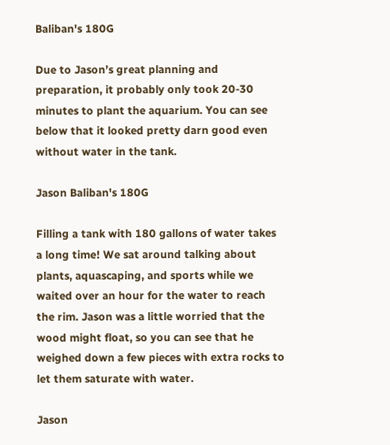Baliban's 180G

Due to Jason’s great planning and preparation, it probably only took 20-30 minutes to plant the aquarium. You can see below that it looked pretty darn good even without water in the tank.

Jason Baliban's 180G

Filling a tank with 180 gallons of water takes a long time! We sat around talking about plants, aquascaping, and sports while we waited over an hour for the water to reach the rim. Jason was a little worried that the wood might float, so you can see that he weighed down a few pieces with extra rocks to let them saturate with water.

Jason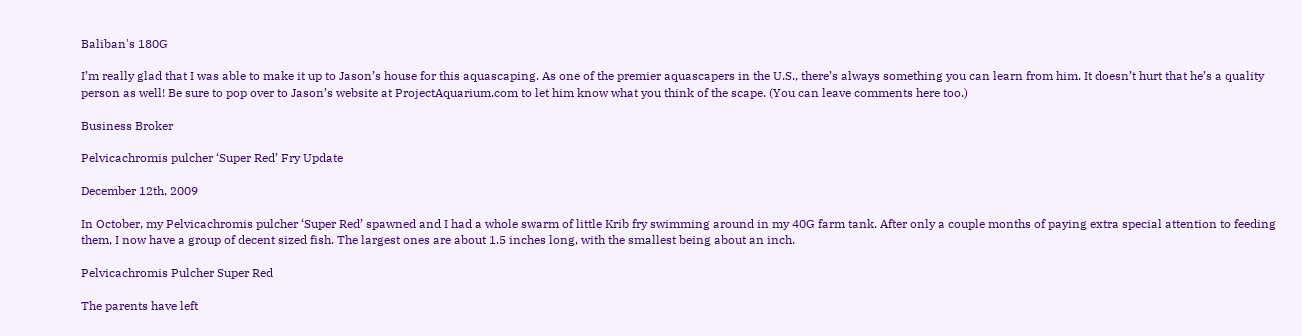Baliban's 180G

I’m really glad that I was able to make it up to Jason’s house for this aquascaping. As one of the premier aquascapers in the U.S., there’s always something you can learn from him. It doesn’t hurt that he’s a quality person as well! Be sure to pop over to Jason’s website at ProjectAquarium.com to let him know what you think of the scape. (You can leave comments here too.)

Business Broker

Pelvicachromis pulcher ‘Super Red’ Fry Update

December 12th, 2009

In October, my Pelvicachromis pulcher ‘Super Red’ spawned and I had a whole swarm of little Krib fry swimming around in my 40G farm tank. After only a couple months of paying extra special attention to feeding them, I now have a group of decent sized fish. The largest ones are about 1.5 inches long, with the smallest being about an inch.

Pelvicachromis Pulcher Super Red

The parents have left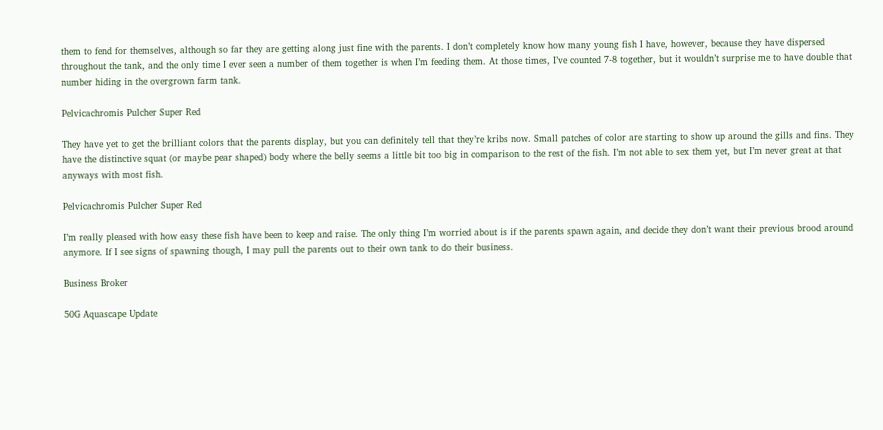them to fend for themselves, although so far they are getting along just fine with the parents. I don’t completely know how many young fish I have, however, because they have dispersed throughout the tank, and the only time I ever seen a number of them together is when I’m feeding them. At those times, I’ve counted 7-8 together, but it wouldn’t surprise me to have double that number hiding in the overgrown farm tank.

Pelvicachromis Pulcher Super Red

They have yet to get the brilliant colors that the parents display, but you can definitely tell that they’re kribs now. Small patches of color are starting to show up around the gills and fins. They have the distinctive squat (or maybe pear shaped) body where the belly seems a little bit too big in comparison to the rest of the fish. I’m not able to sex them yet, but I’m never great at that anyways with most fish.

Pelvicachromis Pulcher Super Red

I’m really pleased with how easy these fish have been to keep and raise. The only thing I’m worried about is if the parents spawn again, and decide they don’t want their previous brood around anymore. If I see signs of spawning though, I may pull the parents out to their own tank to do their business.

Business Broker

50G Aquascape Update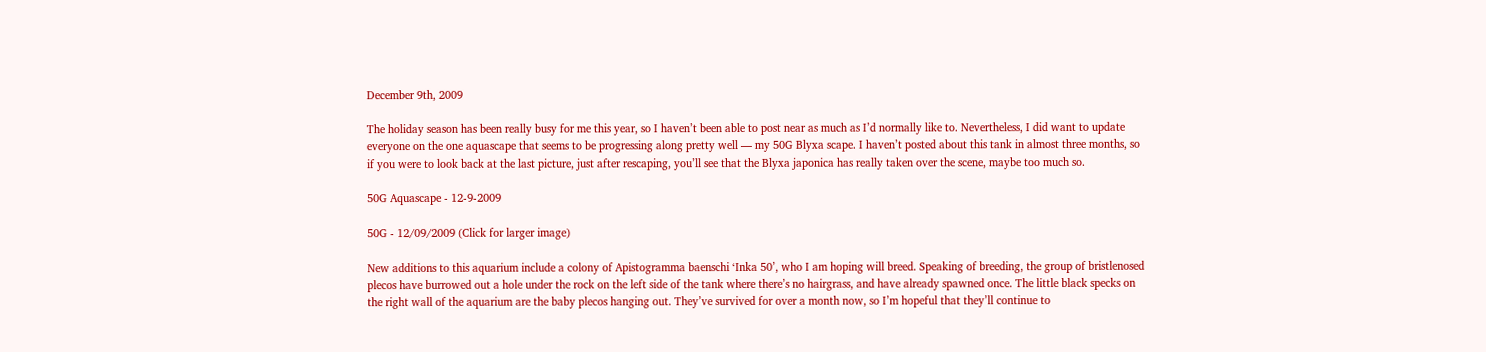December 9th, 2009

The holiday season has been really busy for me this year, so I haven’t been able to post near as much as I’d normally like to. Nevertheless, I did want to update everyone on the one aquascape that seems to be progressing along pretty well — my 50G Blyxa scape. I haven’t posted about this tank in almost three months, so if you were to look back at the last picture, just after rescaping, you’ll see that the Blyxa japonica has really taken over the scene, maybe too much so.

50G Aquascape - 12-9-2009

50G - 12/09/2009 (Click for larger image)

New additions to this aquarium include a colony of Apistogramma baenschi ‘Inka 50’, who I am hoping will breed. Speaking of breeding, the group of bristlenosed plecos have burrowed out a hole under the rock on the left side of the tank where there’s no hairgrass, and have already spawned once. The little black specks on the right wall of the aquarium are the baby plecos hanging out. They’ve survived for over a month now, so I’m hopeful that they’ll continue to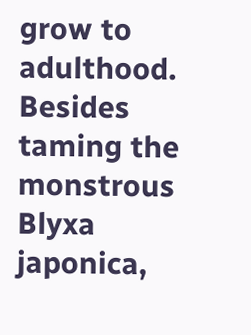grow to adulthood. Besides taming the monstrous Blyxa japonica,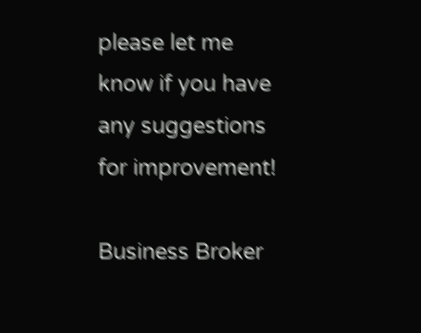please let me know if you have any suggestions for improvement!

Business Broker